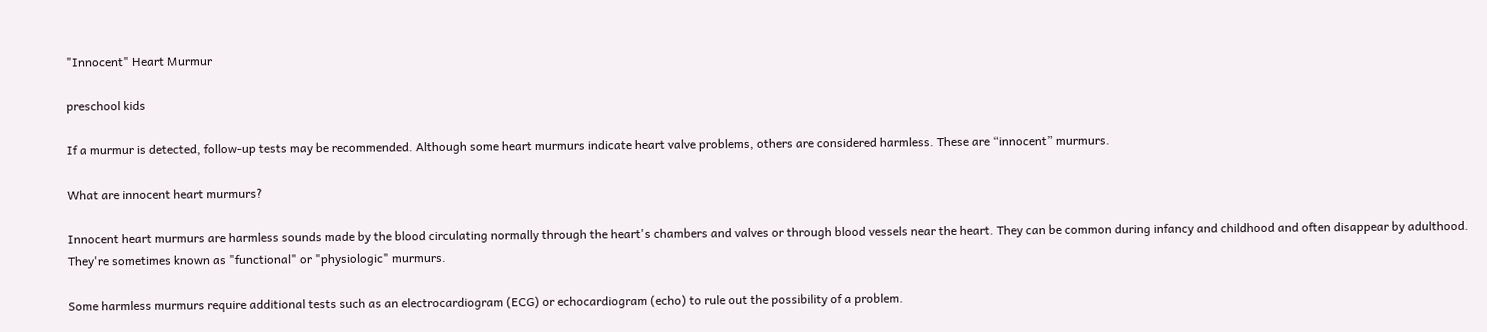"Innocent" Heart Murmur

preschool kids

If a murmur is detected, follow-up tests may be recommended. Although some heart murmurs indicate heart valve problems, others are considered harmless. These are “innocent” murmurs.

What are innocent heart murmurs?

Innocent heart murmurs are harmless sounds made by the blood circulating normally through the heart's chambers and valves or through blood vessels near the heart. They can be common during infancy and childhood and often disappear by adulthood. They're sometimes known as "functional" or "physiologic" murmurs.

Some harmless murmurs require additional tests such as an electrocardiogram (ECG) or echocardiogram (echo) to rule out the possibility of a problem.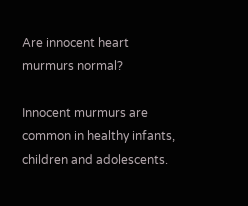Are innocent heart murmurs normal?

Innocent murmurs are common in healthy infants, children and adolescents.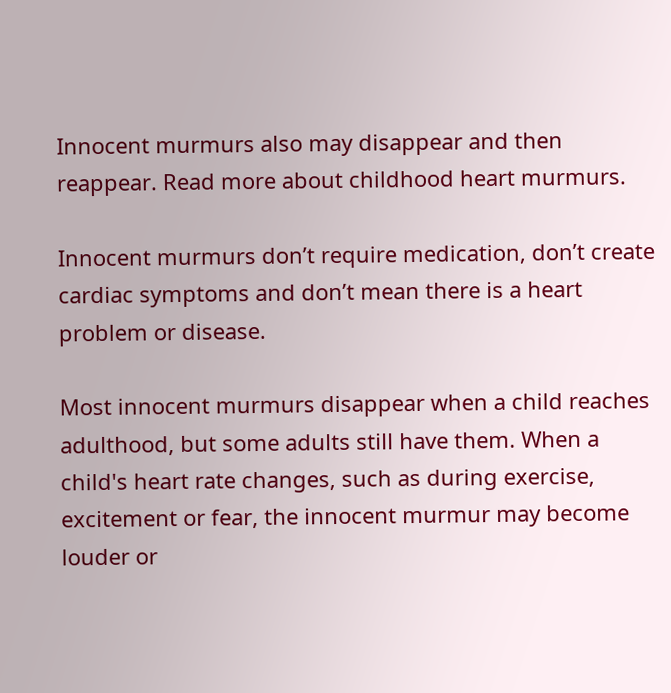Innocent murmurs also may disappear and then reappear. Read more about childhood heart murmurs.

Innocent murmurs don’t require medication, don’t create cardiac symptoms and don’t mean there is a heart problem or disease.

Most innocent murmurs disappear when a child reaches adulthood, but some adults still have them. When a child's heart rate changes, such as during exercise, excitement or fear, the innocent murmur may become louder or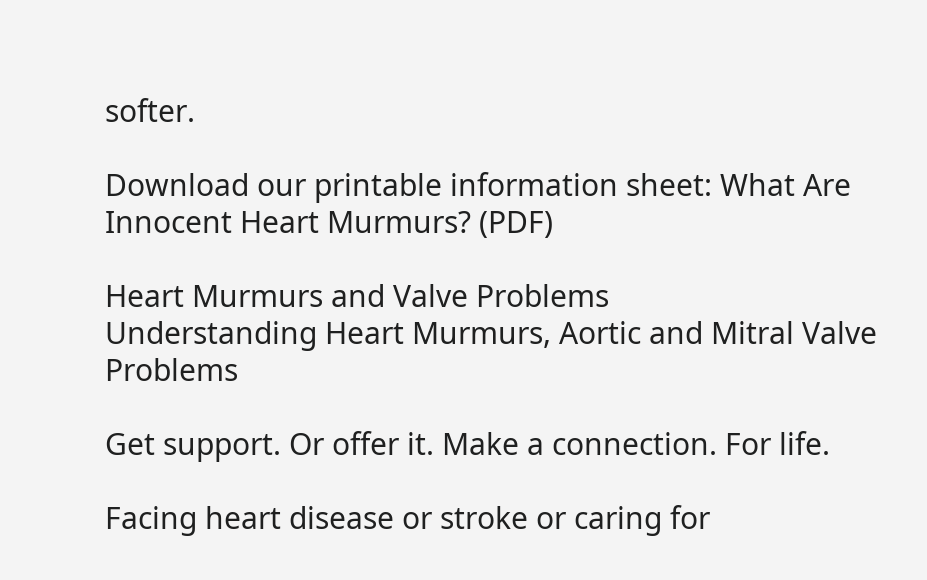softer.

Download our printable information sheet: What Are Innocent Heart Murmurs? (PDF)

Heart Murmurs and Valve Problems
Understanding Heart Murmurs, Aortic and Mitral Valve Problems

Get support. Or offer it. Make a connection. For life.

Facing heart disease or stroke or caring for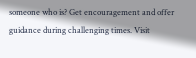someone who is? Get encouragement and offer guidance during challenging times. Visit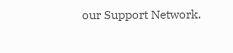our Support Network.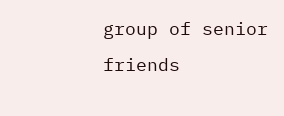group of senior friends